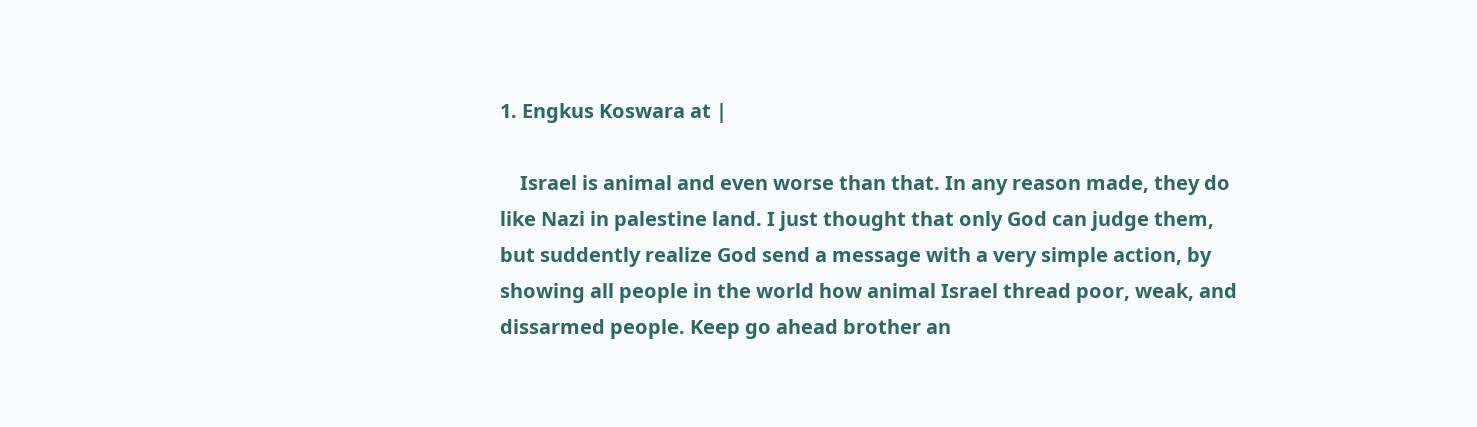1. Engkus Koswara at |

    Israel is animal and even worse than that. In any reason made, they do like Nazi in palestine land. I just thought that only God can judge them, but suddently realize God send a message with a very simple action, by showing all people in the world how animal Israel thread poor, weak, and dissarmed people. Keep go ahead brother an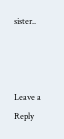sister..



Leave a Reply